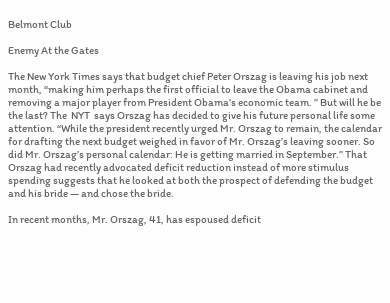Belmont Club

Enemy At the Gates

The New York Times says that budget chief Peter Orszag is leaving his job next month, “making him perhaps the first official to leave the Obama cabinet and removing a major player from President Obama’s economic team. ” But will he be the last? The  NYT  says Orszag has decided to give his future personal life some attention. “While the president recently urged Mr. Orszag to remain, the calendar for drafting the next budget weighed in favor of Mr. Orszag’s leaving sooner. So did Mr. Orszag’s personal calendar: He is getting married in September.” That Orszag had recently advocated deficit reduction instead of more stimulus spending suggests that he looked at both the prospect of defending the budget and his bride — and chose the bride.

In recent months, Mr. Orszag, 41, has espoused deficit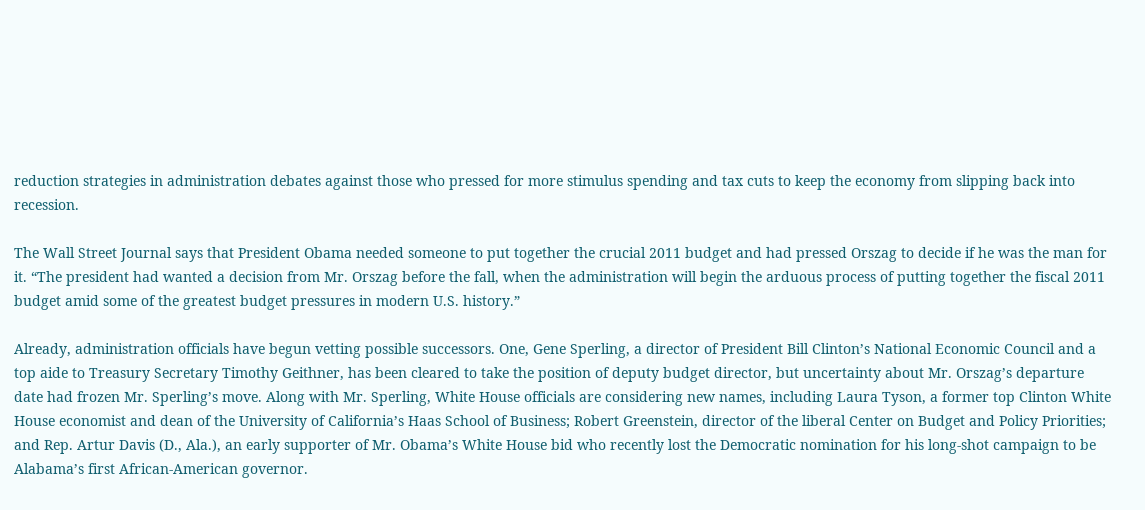reduction strategies in administration debates against those who pressed for more stimulus spending and tax cuts to keep the economy from slipping back into recession.

The Wall Street Journal says that President Obama needed someone to put together the crucial 2011 budget and had pressed Orszag to decide if he was the man for it. “The president had wanted a decision from Mr. Orszag before the fall, when the administration will begin the arduous process of putting together the fiscal 2011 budget amid some of the greatest budget pressures in modern U.S. history.”

Already, administration officials have begun vetting possible successors. One, Gene Sperling, a director of President Bill Clinton’s National Economic Council and a top aide to Treasury Secretary Timothy Geithner, has been cleared to take the position of deputy budget director, but uncertainty about Mr. Orszag’s departure date had frozen Mr. Sperling’s move. Along with Mr. Sperling, White House officials are considering new names, including Laura Tyson, a former top Clinton White House economist and dean of the University of California’s Haas School of Business; Robert Greenstein, director of the liberal Center on Budget and Policy Priorities; and Rep. Artur Davis (D., Ala.), an early supporter of Mr. Obama’s White House bid who recently lost the Democratic nomination for his long-shot campaign to be Alabama’s first African-American governor.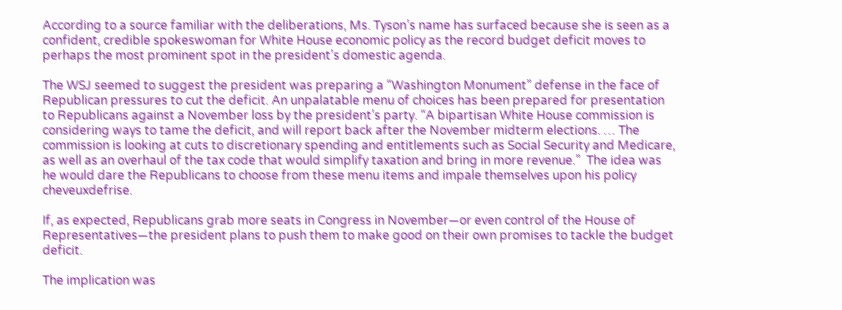According to a source familiar with the deliberations, Ms. Tyson’s name has surfaced because she is seen as a confident, credible spokeswoman for White House economic policy as the record budget deficit moves to perhaps the most prominent spot in the president’s domestic agenda.

The WSJ seemed to suggest the president was preparing a “Washington Monument” defense in the face of Republican pressures to cut the deficit. An unpalatable menu of choices has been prepared for presentation to Republicans against a November loss by the president’s party. “A bipartisan White House commission is considering ways to tame the deficit, and will report back after the November midterm elections. … The commission is looking at cuts to discretionary spending and entitlements such as Social Security and Medicare, as well as an overhaul of the tax code that would simplify taxation and bring in more revenue.”  The idea was he would dare the Republicans to choose from these menu items and impale themselves upon his policy cheveuxdefrise.

If, as expected, Republicans grab more seats in Congress in November—or even control of the House of Representatives—the president plans to push them to make good on their own promises to tackle the budget deficit.

The implication was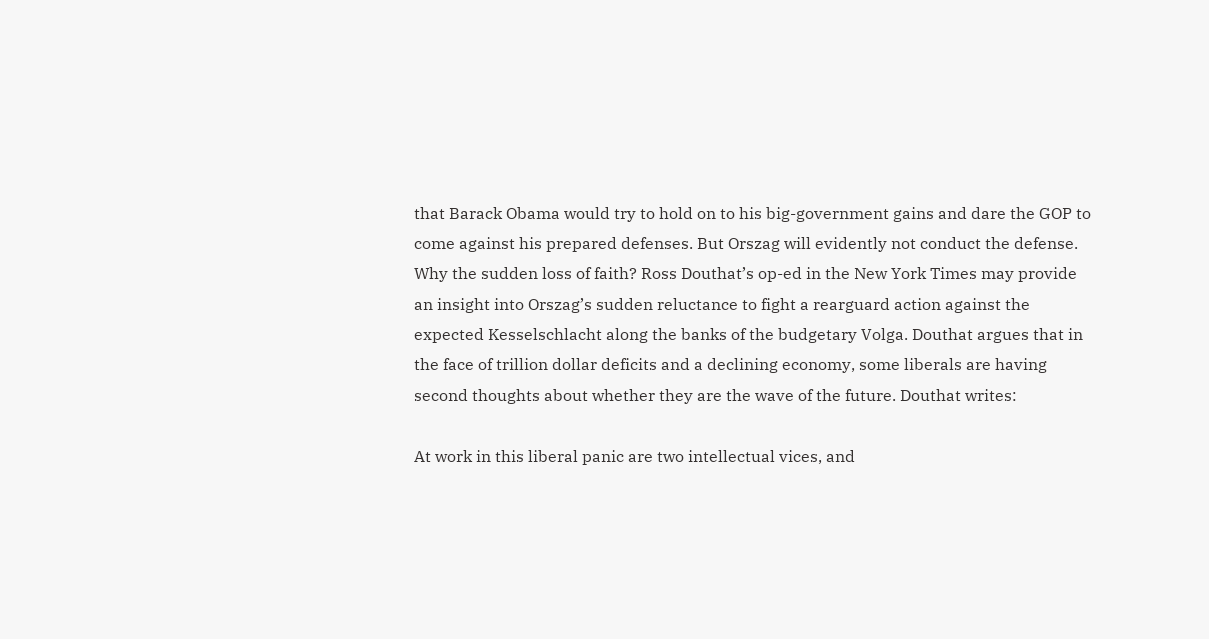that Barack Obama would try to hold on to his big-government gains and dare the GOP to come against his prepared defenses. But Orszag will evidently not conduct the defense. Why the sudden loss of faith? Ross Douthat’s op-ed in the New York Times may provide an insight into Orszag’s sudden reluctance to fight a rearguard action against the expected Kesselschlacht along the banks of the budgetary Volga. Douthat argues that in the face of trillion dollar deficits and a declining economy, some liberals are having second thoughts about whether they are the wave of the future. Douthat writes:

At work in this liberal panic are two intellectual vices, and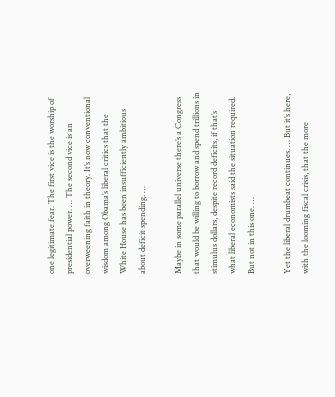one legitimate fear. The first vice is the worship of presidential power. … The second vice is an overweening faith in theory. It’s now conventional wisdom among Obama’s liberal critics that the White House has been insufficiently ambitious about deficit spending. …

Maybe in some parallel universe there’s a Congress that would be willing to borrow and spend trillions in stimulus dollars, despite record deficits, if that’s what liberal economists said the situation required. But not in this one. …

Yet the liberal drumbeat continues. … But it’s here, with the looming fiscal crisis, that the more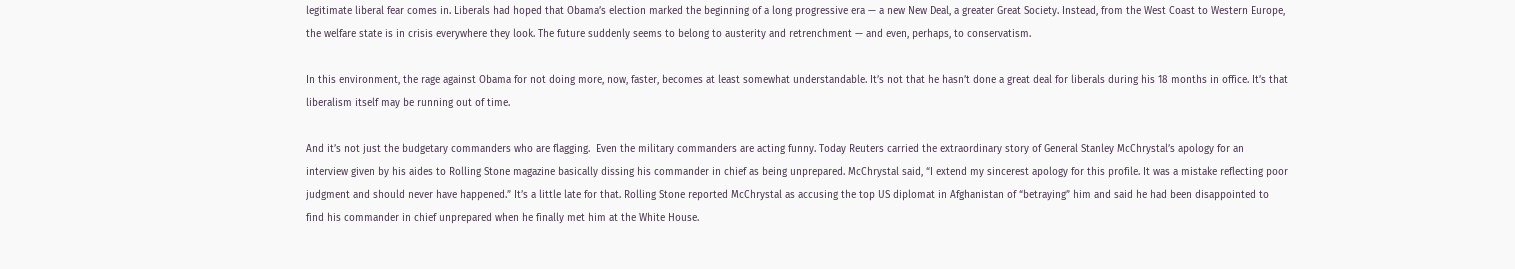legitimate liberal fear comes in. Liberals had hoped that Obama’s election marked the beginning of a long progressive era — a new New Deal, a greater Great Society. Instead, from the West Coast to Western Europe, the welfare state is in crisis everywhere they look. The future suddenly seems to belong to austerity and retrenchment — and even, perhaps, to conservatism.

In this environment, the rage against Obama for not doing more, now, faster, becomes at least somewhat understandable. It’s not that he hasn’t done a great deal for liberals during his 18 months in office. It’s that liberalism itself may be running out of time.

And it’s not just the budgetary commanders who are flagging.  Even the military commanders are acting funny. Today Reuters carried the extraordinary story of General Stanley McChrystal’s apology for an interview given by his aides to Rolling Stone magazine basically dissing his commander in chief as being unprepared. McChrystal said, “I extend my sincerest apology for this profile. It was a mistake reflecting poor judgment and should never have happened.” It’s a little late for that. Rolling Stone reported McChrystal as accusing the top US diplomat in Afghanistan of “betraying” him and said he had been disappointed to find his commander in chief unprepared when he finally met him at the White House.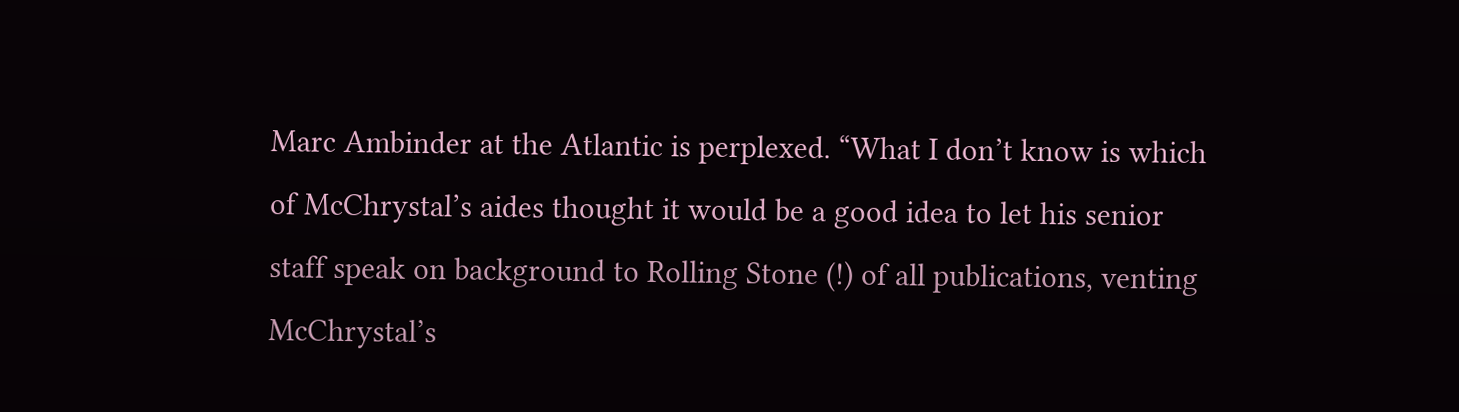Marc Ambinder at the Atlantic is perplexed. “What I don’t know is which of McChrystal’s aides thought it would be a good idea to let his senior staff speak on background to Rolling Stone (!) of all publications, venting McChrystal’s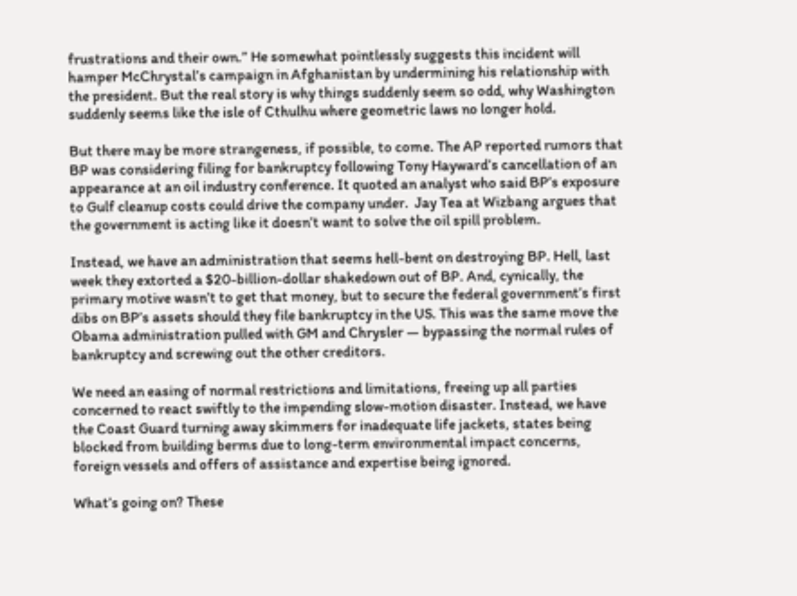frustrations and their own.” He somewhat pointlessly suggests this incident will hamper McChrystal’s campaign in Afghanistan by undermining his relationship with the president. But the real story is why things suddenly seem so odd, why Washington suddenly seems like the isle of Cthulhu where geometric laws no longer hold.

But there may be more strangeness, if possible, to come. The AP reported rumors that BP was considering filing for bankruptcy following Tony Hayward’s cancellation of an appearance at an oil industry conference. It quoted an analyst who said BP’s exposure to Gulf cleanup costs could drive the company under.  Jay Tea at Wizbang argues that the government is acting like it doesn’t want to solve the oil spill problem.

Instead, we have an administration that seems hell-bent on destroying BP. Hell, last week they extorted a $20-billion-dollar shakedown out of BP. And, cynically, the primary motive wasn’t to get that money, but to secure the federal government’s first dibs on BP’s assets should they file bankruptcy in the US. This was the same move the Obama administration pulled with GM and Chrysler — bypassing the normal rules of bankruptcy and screwing out the other creditors.

We need an easing of normal restrictions and limitations, freeing up all parties concerned to react swiftly to the impending slow-motion disaster. Instead, we have the Coast Guard turning away skimmers for inadequate life jackets, states being blocked from building berms due to long-term environmental impact concerns, foreign vessels and offers of assistance and expertise being ignored.

What’s going on? These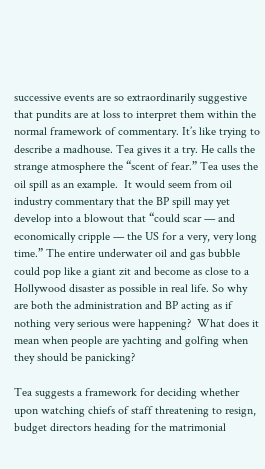successive events are so extraordinarily suggestive that pundits are at loss to interpret them within the normal framework of commentary. It’s like trying to describe a madhouse. Tea gives it a try. He calls the strange atmosphere the “scent of fear.” Tea uses the oil spill as an example.  It would seem from oil industry commentary that the BP spill may yet develop into a blowout that “could scar — and economically cripple — the US for a very, very long time.” The entire underwater oil and gas bubble could pop like a giant zit and become as close to a Hollywood disaster as possible in real life. So why are both the administration and BP acting as if nothing very serious were happening?  What does it mean when people are yachting and golfing when they should be panicking?

Tea suggests a framework for deciding whether upon watching chiefs of staff threatening to resign, budget directors heading for the matrimonial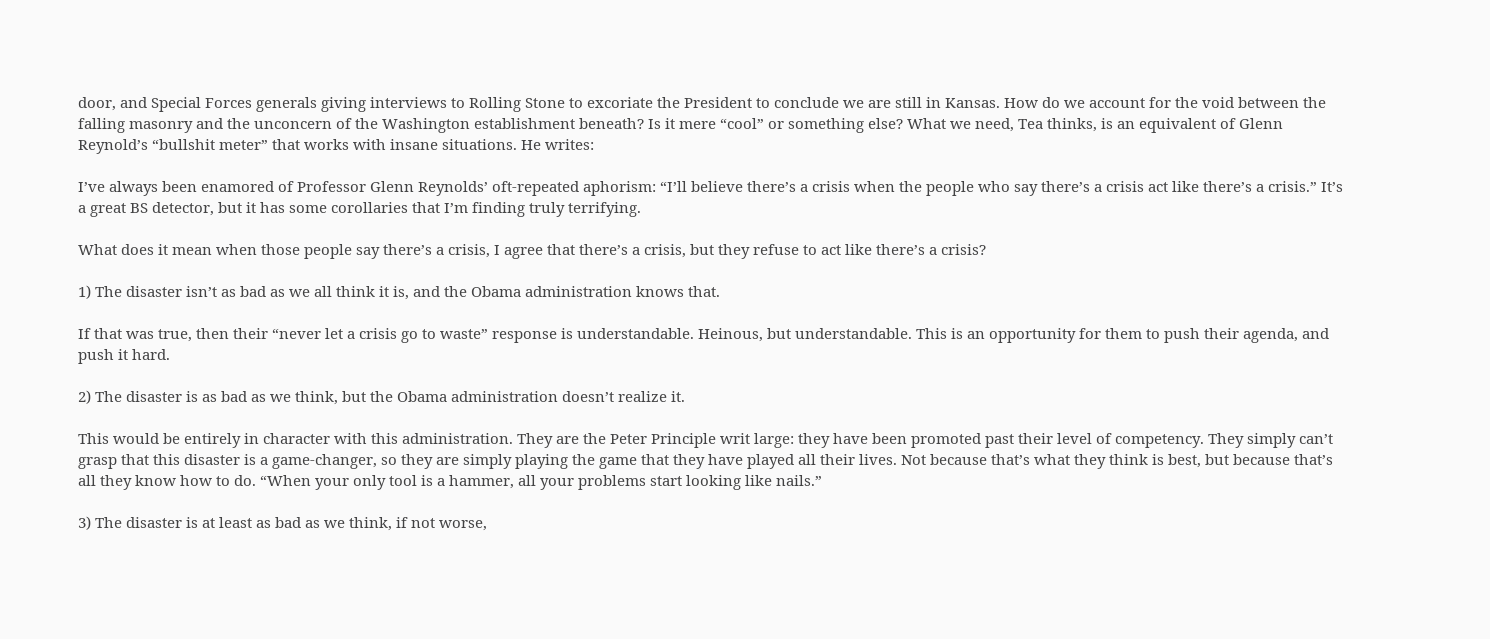door, and Special Forces generals giving interviews to Rolling Stone to excoriate the President to conclude we are still in Kansas. How do we account for the void between the falling masonry and the unconcern of the Washington establishment beneath? Is it mere “cool” or something else? What we need, Tea thinks, is an equivalent of Glenn Reynold’s “bullshit meter” that works with insane situations. He writes:

I’ve always been enamored of Professor Glenn Reynolds’ oft-repeated aphorism: “I’ll believe there’s a crisis when the people who say there’s a crisis act like there’s a crisis.” It’s a great BS detector, but it has some corollaries that I’m finding truly terrifying.

What does it mean when those people say there’s a crisis, I agree that there’s a crisis, but they refuse to act like there’s a crisis?

1) The disaster isn’t as bad as we all think it is, and the Obama administration knows that.

If that was true, then their “never let a crisis go to waste” response is understandable. Heinous, but understandable. This is an opportunity for them to push their agenda, and push it hard.

2) The disaster is as bad as we think, but the Obama administration doesn’t realize it.

This would be entirely in character with this administration. They are the Peter Principle writ large: they have been promoted past their level of competency. They simply can’t grasp that this disaster is a game-changer, so they are simply playing the game that they have played all their lives. Not because that’s what they think is best, but because that’s all they know how to do. “When your only tool is a hammer, all your problems start looking like nails.”

3) The disaster is at least as bad as we think, if not worse,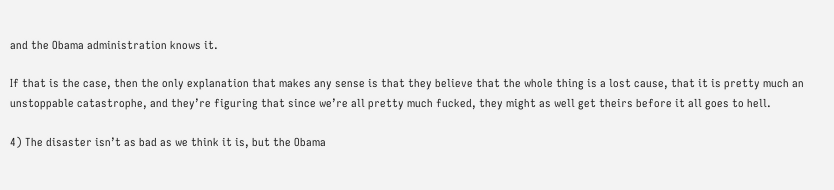and the Obama administration knows it.

If that is the case, then the only explanation that makes any sense is that they believe that the whole thing is a lost cause, that it is pretty much an unstoppable catastrophe, and they’re figuring that since we’re all pretty much fucked, they might as well get theirs before it all goes to hell.

4) The disaster isn’t as bad as we think it is, but the Obama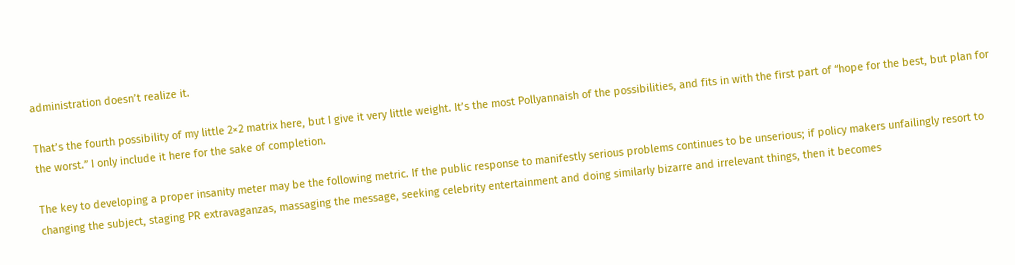administration doesn’t realize it.

That’s the fourth possibility of my little 2×2 matrix here, but I give it very little weight. It’s the most Pollyannaish of the possibilities, and fits in with the first part of “hope for the best, but plan for the worst.” I only include it here for the sake of completion.

The key to developing a proper insanity meter may be the following metric. If the public response to manifestly serious problems continues to be unserious; if policy makers unfailingly resort to changing the subject, staging PR extravaganzas, massaging the message, seeking celebrity entertainment and doing similarly bizarre and irrelevant things, then it becomes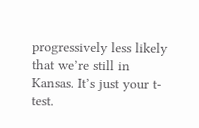progressively less likely that we’re still in Kansas. It’s just your t-test.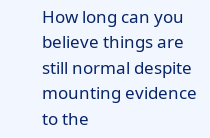How long can you believe things are still normal despite mounting evidence to the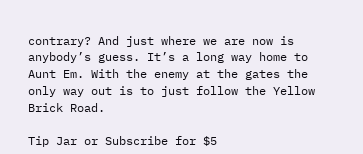contrary? And just where we are now is anybody’s guess. It’s a long way home to Aunt Em. With the enemy at the gates the only way out is to just follow the Yellow Brick Road.

Tip Jar or Subscribe for $5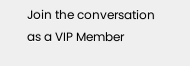Join the conversation as a VIP Member